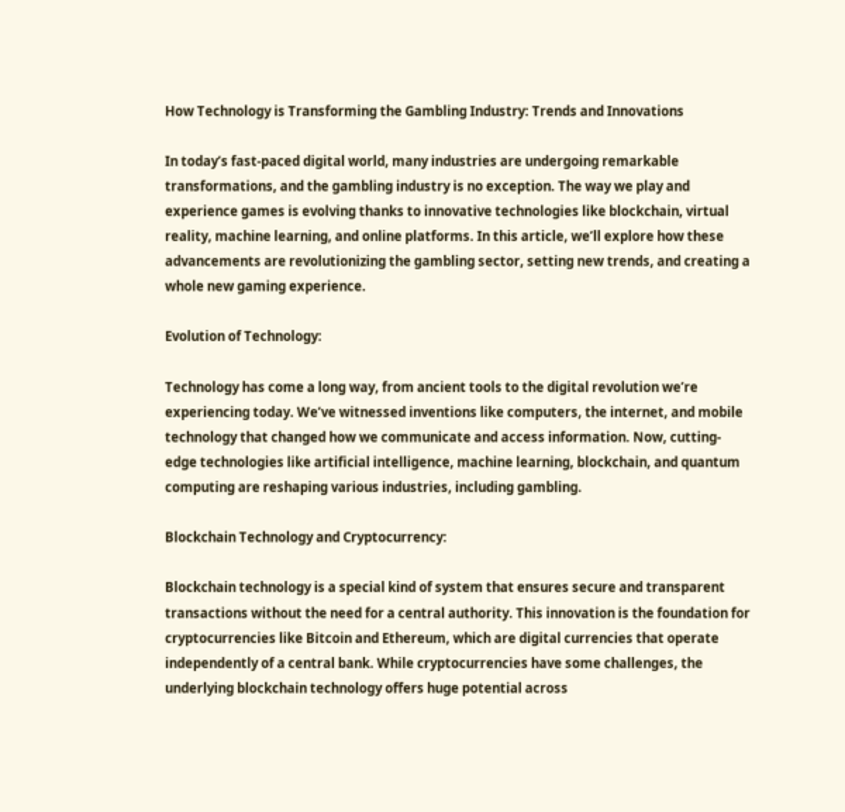How Technology is Transforming the Gambling Industry: Trends and Innovations

In today’s fast-paced digital world, many industries are undergoing remarkable transformations, and the gambling industry is no exception. The way we play and experience games is evolving thanks to innovative technologies like blockchain, virtual reality, machine learning, and online platforms. In this article, we’ll explore how these advancements are revolutionizing the gambling sector, setting new trends, and creating a whole new gaming experience.

Evolution of Technology:

Technology has come a long way, from ancient tools to the digital revolution we’re experiencing today. We’ve witnessed inventions like computers, the internet, and mobile technology that changed how we communicate and access information. Now, cutting-edge technologies like artificial intelligence, machine learning, blockchain, and quantum computing are reshaping various industries, including gambling.

Blockchain Technology and Cryptocurrency:

Blockchain technology is a special kind of system that ensures secure and transparent transactions without the need for a central authority. This innovation is the foundation for cryptocurrencies like Bitcoin and Ethereum, which are digital currencies that operate independently of a central bank. While cryptocurrencies have some challenges, the underlying blockchain technology offers huge potential across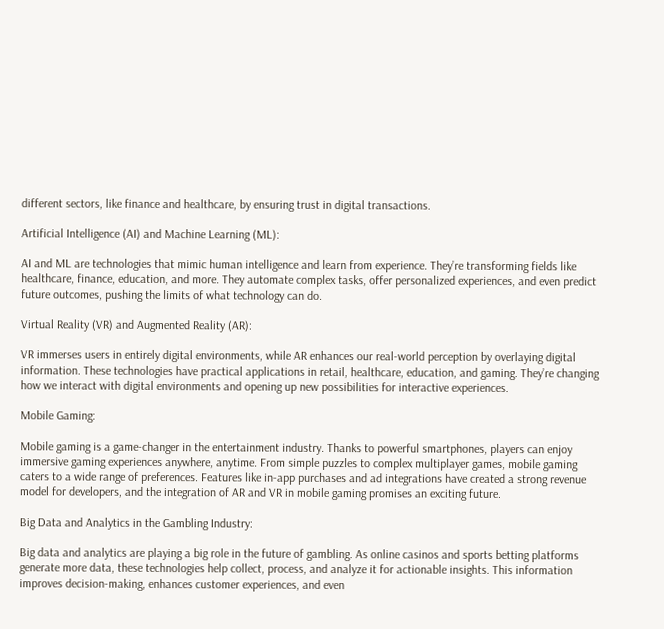different sectors, like finance and healthcare, by ensuring trust in digital transactions.

Artificial Intelligence (AI) and Machine Learning (ML):

AI and ML are technologies that mimic human intelligence and learn from experience. They’re transforming fields like healthcare, finance, education, and more. They automate complex tasks, offer personalized experiences, and even predict future outcomes, pushing the limits of what technology can do.

Virtual Reality (VR) and Augmented Reality (AR):

VR immerses users in entirely digital environments, while AR enhances our real-world perception by overlaying digital information. These technologies have practical applications in retail, healthcare, education, and gaming. They’re changing how we interact with digital environments and opening up new possibilities for interactive experiences.

Mobile Gaming:

Mobile gaming is a game-changer in the entertainment industry. Thanks to powerful smartphones, players can enjoy immersive gaming experiences anywhere, anytime. From simple puzzles to complex multiplayer games, mobile gaming caters to a wide range of preferences. Features like in-app purchases and ad integrations have created a strong revenue model for developers, and the integration of AR and VR in mobile gaming promises an exciting future.

Big Data and Analytics in the Gambling Industry:

Big data and analytics are playing a big role in the future of gambling. As online casinos and sports betting platforms generate more data, these technologies help collect, process, and analyze it for actionable insights. This information improves decision-making, enhances customer experiences, and even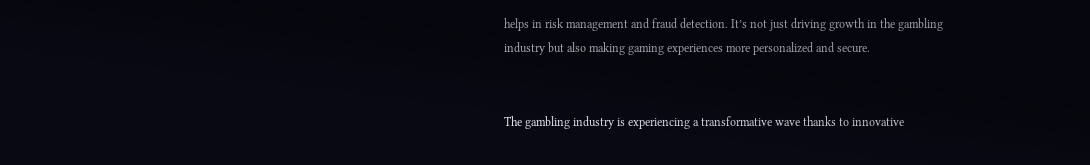helps in risk management and fraud detection. It’s not just driving growth in the gambling industry but also making gaming experiences more personalized and secure.


The gambling industry is experiencing a transformative wave thanks to innovative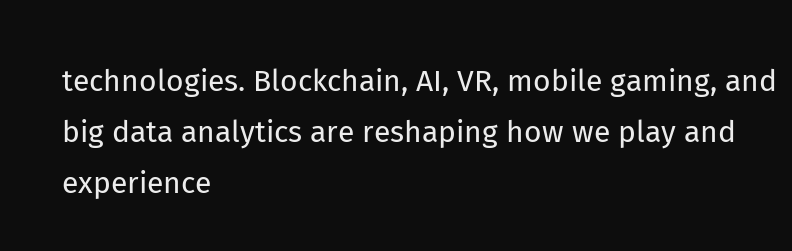technologies. Blockchain, AI, VR, mobile gaming, and big data analytics are reshaping how we play and experience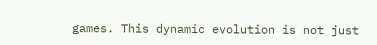games. This dynamic evolution is not just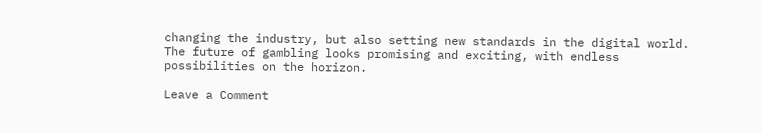changing the industry, but also setting new standards in the digital world. The future of gambling looks promising and exciting, with endless possibilities on the horizon.

Leave a Comment